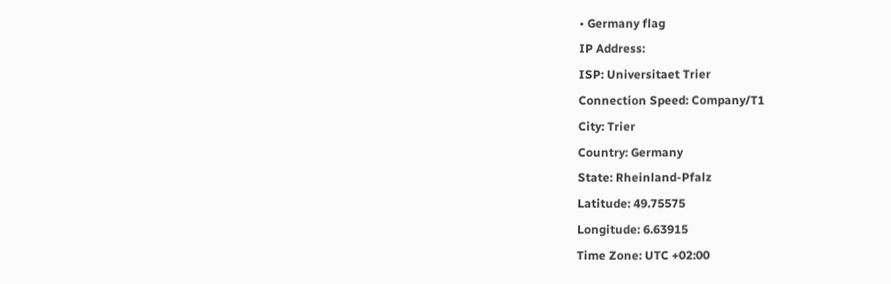• Germany flag
IP Address:
ISP: Universitaet Trier
Connection Speed: Company/T1
City: Trier
Country: Germany
State: Rheinland-Pfalz
Latitude: 49.75575
Longitude: 6.63915
Time Zone: UTC +02:00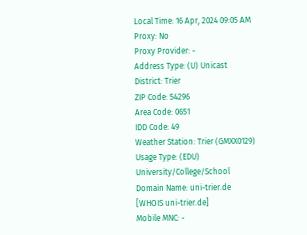Local Time: 16 Apr, 2024 09:05 AM
Proxy: No
Proxy Provider: -
Address Type: (U) Unicast
District: Trier
ZIP Code: 54296
Area Code: 0651
IDD Code: 49
Weather Station: Trier (GMXX0129)
Usage Type: (EDU) University/College/School
Domain Name: uni-trier.de [WHOIS uni-trier.de]
Mobile MNC: -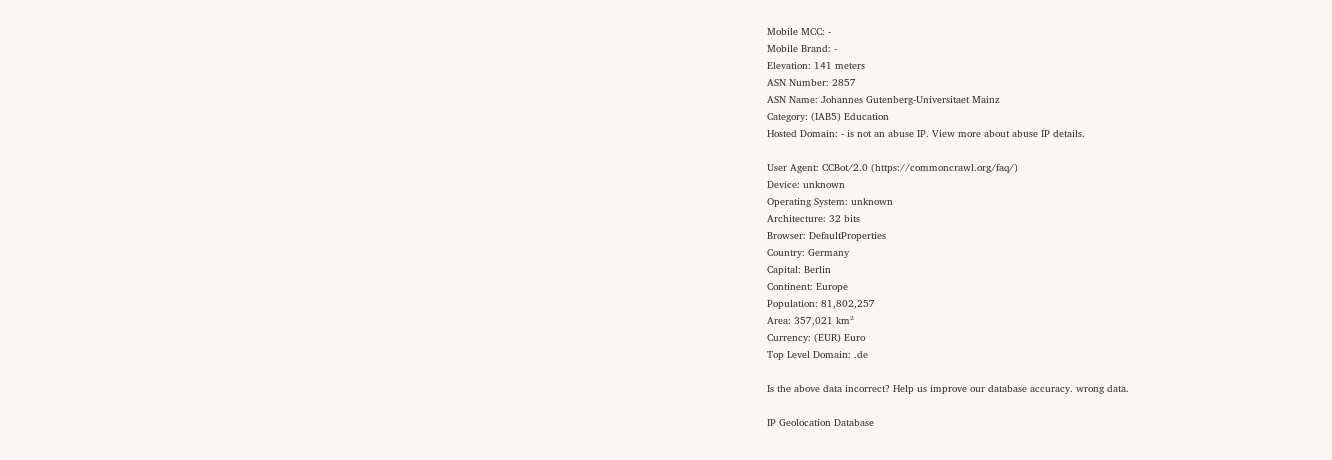Mobile MCC: -
Mobile Brand: -
Elevation: 141 meters
ASN Number: 2857
ASN Name: Johannes Gutenberg-Universitaet Mainz
Category: (IAB5) Education
Hosted Domain: - is not an abuse IP. View more about abuse IP details.

User Agent: CCBot/2.0 (https://commoncrawl.org/faq/)
Device: unknown
Operating System: unknown
Architecture: 32 bits
Browser: DefaultProperties
Country: Germany
Capital: Berlin
Continent: Europe
Population: 81,802,257
Area: 357,021 km²
Currency: (EUR) Euro
Top Level Domain: .de

Is the above data incorrect? Help us improve our database accuracy. wrong data.

IP Geolocation Database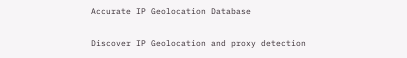Accurate IP Geolocation Database

Discover IP Geolocation and proxy detection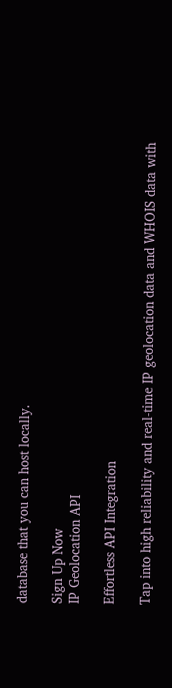database that you can host locally.

Sign Up Now
IP Geolocation API

Effortless API Integration

Tap into high reliability and real-time IP geolocation data and WHOIS data with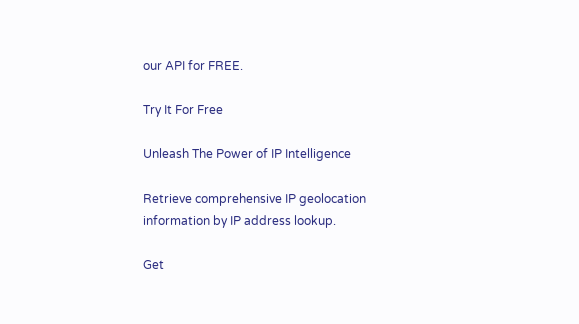our API for FREE.

Try It For Free

Unleash The Power of IP Intelligence

Retrieve comprehensive IP geolocation information by IP address lookup.

Get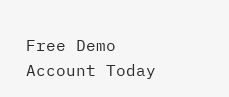Free Demo Account Today